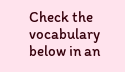Check the vocabulary below in an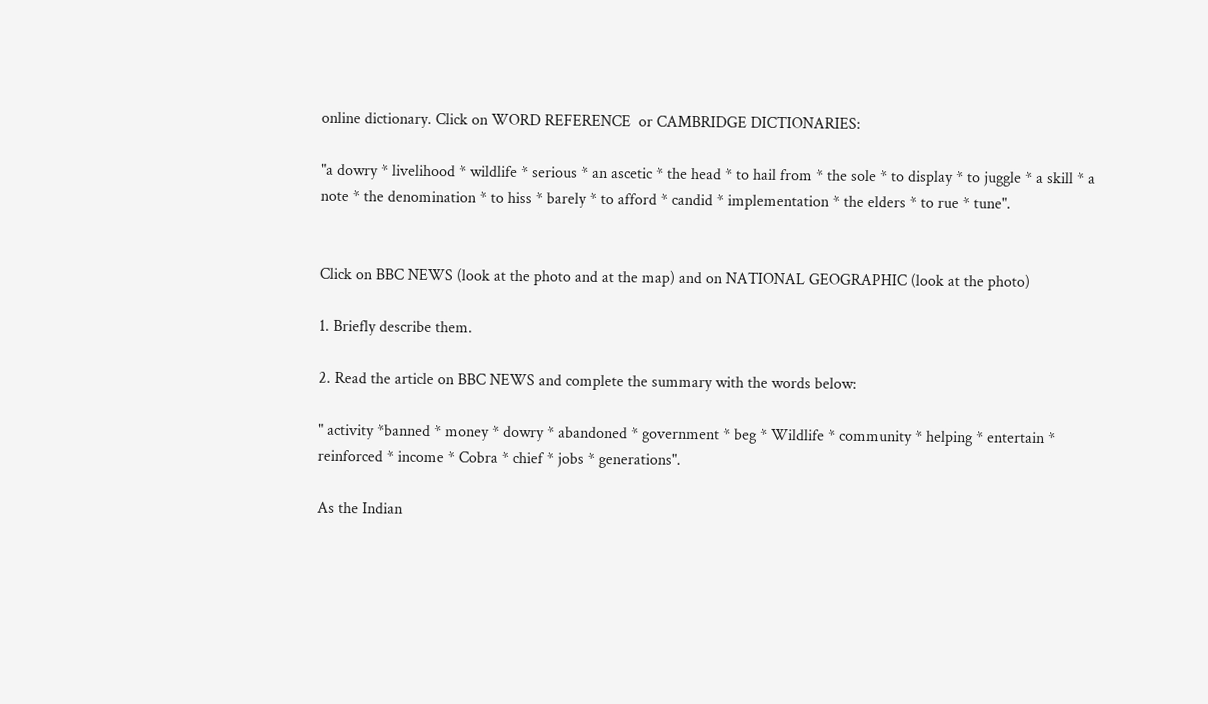online dictionary. Click on WORD REFERENCE  or CAMBRIDGE DICTIONARIES:

"a dowry * livelihood * wildlife * serious * an ascetic * the head * to hail from * the sole * to display * to juggle * a skill * a note * the denomination * to hiss * barely * to afford * candid * implementation * the elders * to rue * tune".


Click on BBC NEWS (look at the photo and at the map) and on NATIONAL GEOGRAPHIC (look at the photo)

1. Briefly describe them.

2. Read the article on BBC NEWS and complete the summary with the words below:

" activity *banned * money * dowry * abandoned * government * beg * Wildlife * community * helping * entertain * reinforced * income * Cobra * chief * jobs * generations".

As the Indian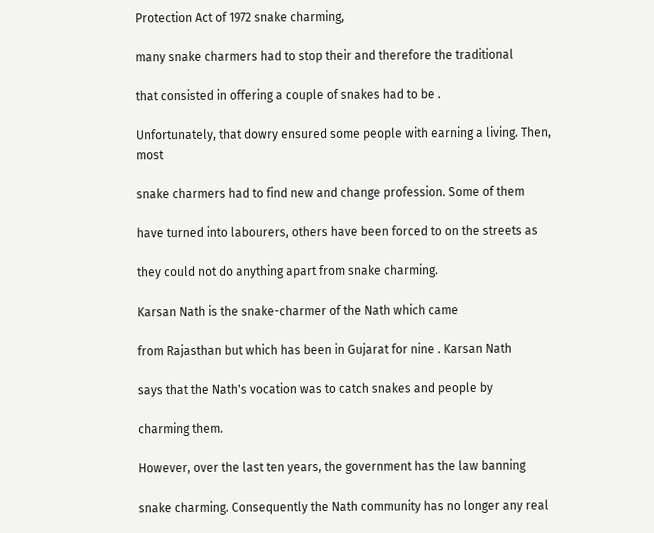Protection Act of 1972 snake charming,

many snake charmers had to stop their and therefore the traditional

that consisted in offering a couple of snakes had to be .

Unfortunately, that dowry ensured some people with earning a living. Then, most

snake charmers had to find new and change profession. Some of them

have turned into labourers, others have been forced to on the streets as

they could not do anything apart from snake charming.

Karsan Nath is the snake-charmer of the Nath which came

from Rajasthan but which has been in Gujarat for nine . Karsan Nath

says that the Nath's vocation was to catch snakes and people by

charming them.

However, over the last ten years, the government has the law banning

snake charming. Consequently the Nath community has no longer any real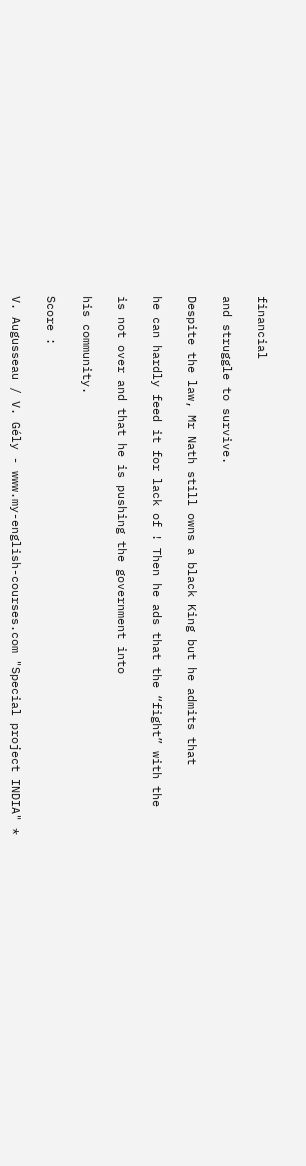financial

and struggle to survive.

Despite the law, Mr Nath still owns a black King but he admits that

he can hardly feed it for lack of ! Then he ads that the “fight” with the

is not over and that he is pushing the government into

his community.

Score :

V. Augusseau / V. Gély - www.my-english-courses.com "Special project INDIA" *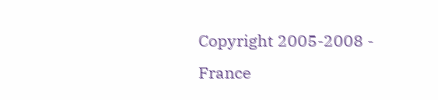Copyright 2005-2008 - France